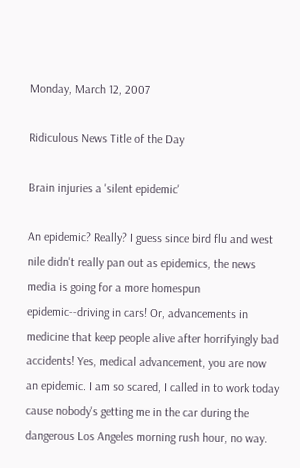Monday, March 12, 2007

Ridiculous News Title of the Day

Brain injuries a 'silent epidemic'

An epidemic? Really? I guess since bird flu and west nile didn't really pan out as epidemics, the news media is going for a more homespun epidemic--driving in cars! Or, advancements in medicine that keep people alive after horrifyingly bad accidents! Yes, medical advancement, you are now an epidemic. I am so scared, I called in to work today cause nobody's getting me in the car during the dangerous Los Angeles morning rush hour, no way.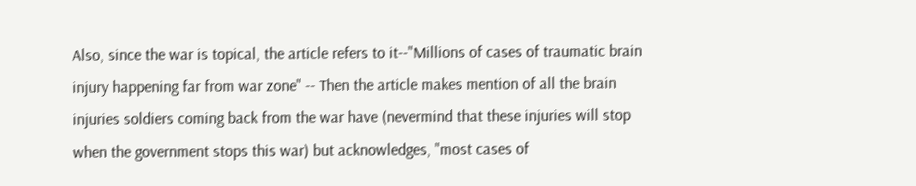Also, since the war is topical, the article refers to it--"Millions of cases of traumatic brain injury happening far from war zone" -- Then the article makes mention of all the brain injuries soldiers coming back from the war have (nevermind that these injuries will stop when the government stops this war) but acknowledges, "most cases of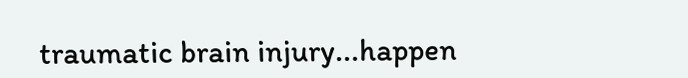traumatic brain injury...happen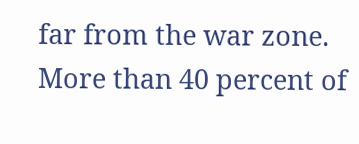far from the war zone. More than 40 percent of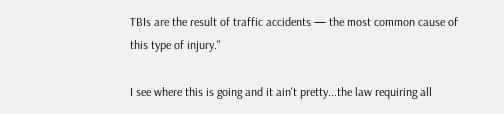TBIs are the result of traffic accidents — the most common cause of this type of injury."

I see where this is going and it ain't pretty...the law requiring all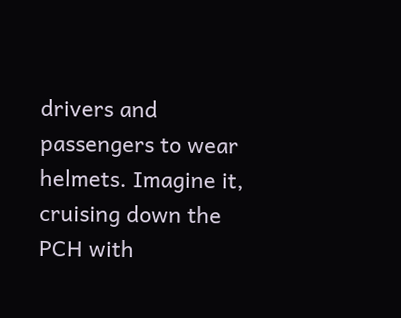drivers and passengers to wear helmets. Imagine it, cruising down the PCH with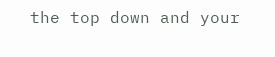the top down and your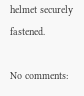helmet securely fastened.

No comments: